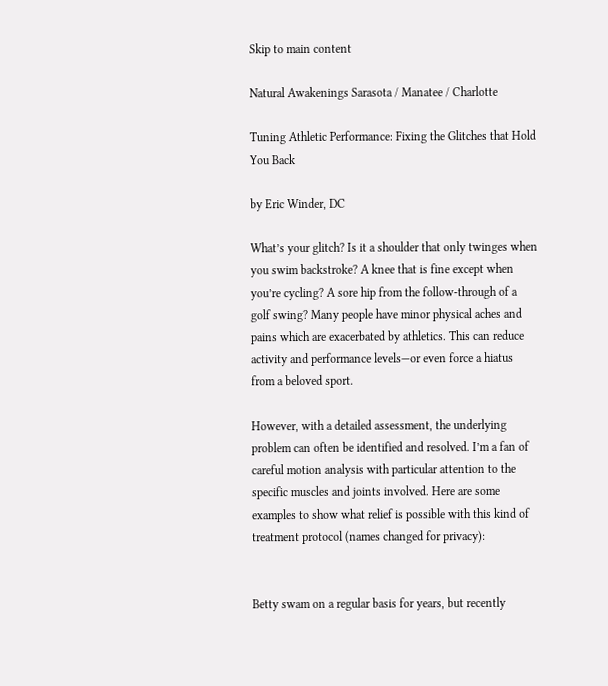Skip to main content

Natural Awakenings Sarasota / Manatee / Charlotte

Tuning Athletic Performance: Fixing the Glitches that Hold You Back

by Eric Winder, DC

What’s your glitch? Is it a shoulder that only twinges when you swim backstroke? A knee that is fine except when you’re cycling? A sore hip from the follow-through of a golf swing? Many people have minor physical aches and pains which are exacerbated by athletics. This can reduce activity and performance levels—or even force a hiatus from a beloved sport.

However, with a detailed assessment, the underlying problem can often be identified and resolved. I’m a fan of careful motion analysis with particular attention to the specific muscles and joints involved. Here are some examples to show what relief is possible with this kind of treatment protocol (names changed for privacy):


Betty swam on a regular basis for years, but recently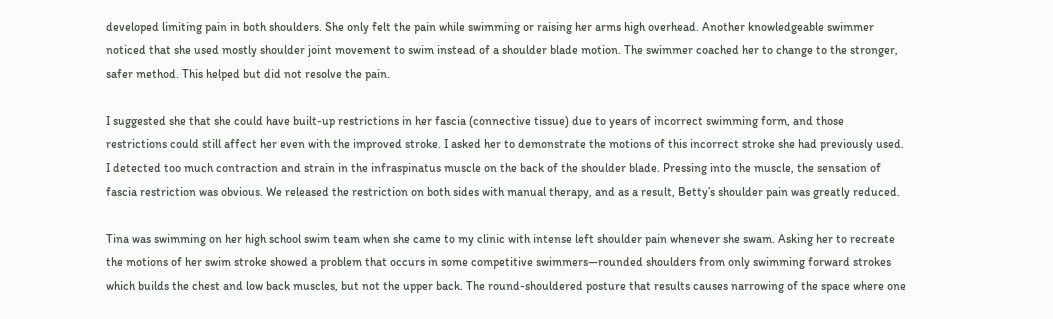developed limiting pain in both shoulders. She only felt the pain while swimming or raising her arms high overhead. Another knowledgeable swimmer noticed that she used mostly shoulder joint movement to swim instead of a shoulder blade motion. The swimmer coached her to change to the stronger, safer method. This helped but did not resolve the pain.

I suggested she that she could have built-up restrictions in her fascia (connective tissue) due to years of incorrect swimming form, and those restrictions could still affect her even with the improved stroke. I asked her to demonstrate the motions of this incorrect stroke she had previously used. I detected too much contraction and strain in the infraspinatus muscle on the back of the shoulder blade. Pressing into the muscle, the sensation of fascia restriction was obvious. We released the restriction on both sides with manual therapy, and as a result, Betty’s shoulder pain was greatly reduced.

Tina was swimming on her high school swim team when she came to my clinic with intense left shoulder pain whenever she swam. Asking her to recreate the motions of her swim stroke showed a problem that occurs in some competitive swimmers—rounded shoulders from only swimming forward strokes which builds the chest and low back muscles, but not the upper back. The round-shouldered posture that results causes narrowing of the space where one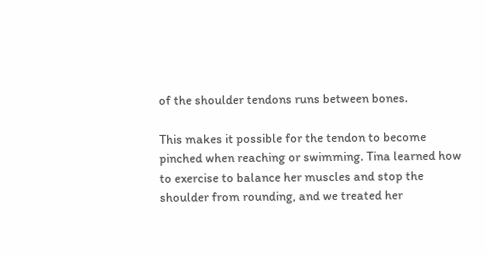of the shoulder tendons runs between bones.

This makes it possible for the tendon to become pinched when reaching or swimming. Tina learned how to exercise to balance her muscles and stop the shoulder from rounding, and we treated her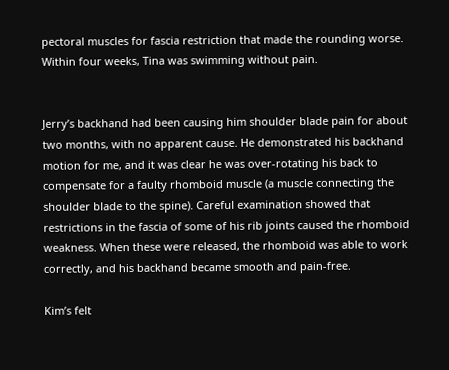pectoral muscles for fascia restriction that made the rounding worse. Within four weeks, Tina was swimming without pain.


Jerry’s backhand had been causing him shoulder blade pain for about two months, with no apparent cause. He demonstrated his backhand motion for me, and it was clear he was over-rotating his back to compensate for a faulty rhomboid muscle (a muscle connecting the shoulder blade to the spine). Careful examination showed that restrictions in the fascia of some of his rib joints caused the rhomboid weakness. When these were released, the rhomboid was able to work correctly, and his backhand became smooth and pain-free.

Kim’s felt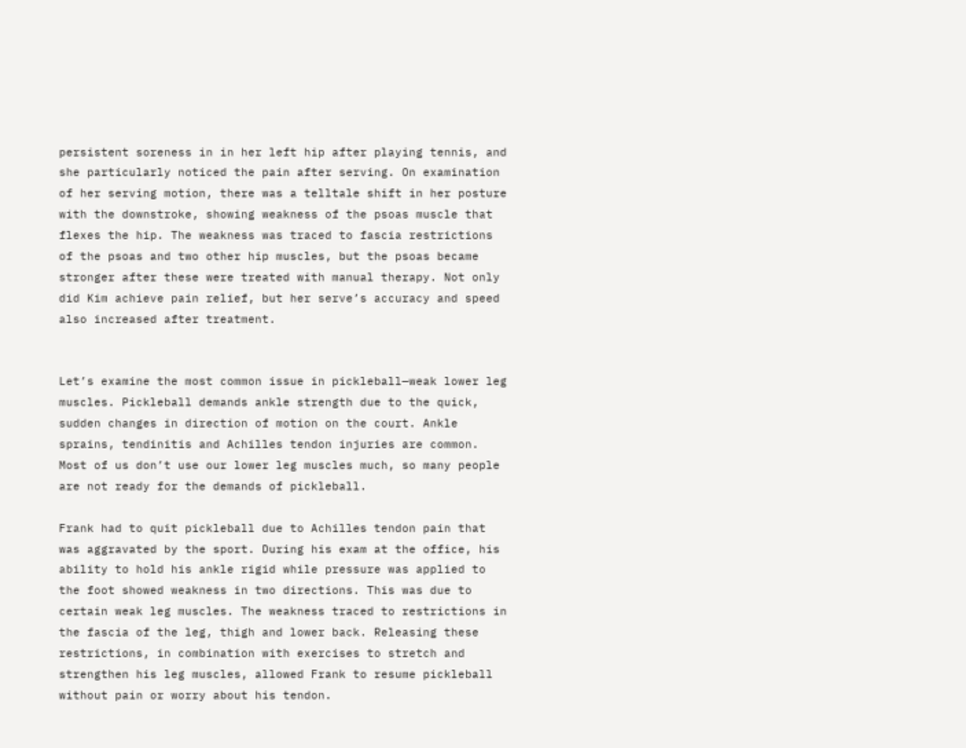persistent soreness in in her left hip after playing tennis, and she particularly noticed the pain after serving. On examination of her serving motion, there was a telltale shift in her posture with the downstroke, showing weakness of the psoas muscle that flexes the hip. The weakness was traced to fascia restrictions of the psoas and two other hip muscles, but the psoas became stronger after these were treated with manual therapy. Not only did Kim achieve pain relief, but her serve’s accuracy and speed also increased after treatment.


Let’s examine the most common issue in pickleball—weak lower leg muscles. Pickleball demands ankle strength due to the quick, sudden changes in direction of motion on the court. Ankle sprains, tendinitis and Achilles tendon injuries are common. Most of us don’t use our lower leg muscles much, so many people are not ready for the demands of pickleball.

Frank had to quit pickleball due to Achilles tendon pain that was aggravated by the sport. During his exam at the office, his ability to hold his ankle rigid while pressure was applied to the foot showed weakness in two directions. This was due to certain weak leg muscles. The weakness traced to restrictions in the fascia of the leg, thigh and lower back. Releasing these restrictions, in combination with exercises to stretch and strengthen his leg muscles, allowed Frank to resume pickleball without pain or worry about his tendon.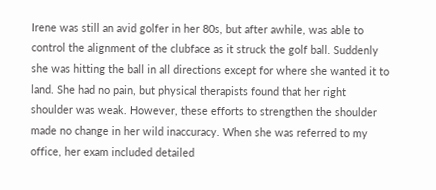Irene was still an avid golfer in her 80s, but after awhile, was able to control the alignment of the clubface as it struck the golf ball. Suddenly she was hitting the ball in all directions except for where she wanted it to land. She had no pain, but physical therapists found that her right shoulder was weak. However, these efforts to strengthen the shoulder made no change in her wild inaccuracy. When she was referred to my office, her exam included detailed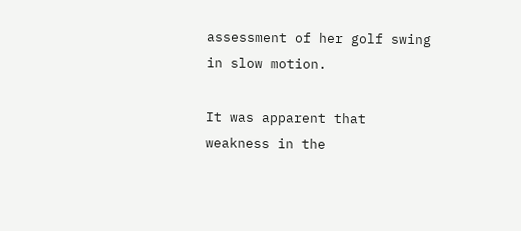assessment of her golf swing in slow motion.

It was apparent that weakness in the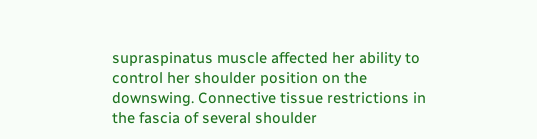supraspinatus muscle affected her ability to control her shoulder position on the downswing. Connective tissue restrictions in the fascia of several shoulder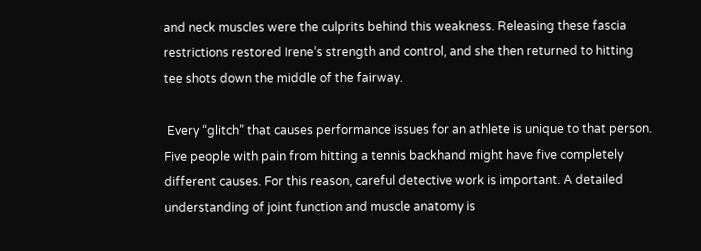and neck muscles were the culprits behind this weakness. Releasing these fascia restrictions restored Irene’s strength and control, and she then returned to hitting tee shots down the middle of the fairway.

 Every “glitch” that causes performance issues for an athlete is unique to that person. Five people with pain from hitting a tennis backhand might have five completely different causes. For this reason, careful detective work is important. A detailed understanding of joint function and muscle anatomy is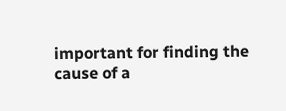important for finding the cause of a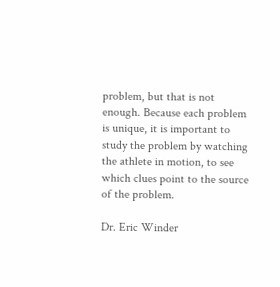problem, but that is not enough. Because each problem is unique, it is important to study the problem by watching the athlete in motion, to see which clues point to the source of the problem.

Dr. Eric Winder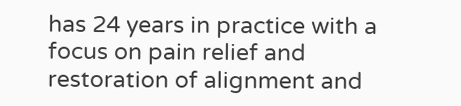has 24 years in practice with a focus on pain relief and restoration of alignment and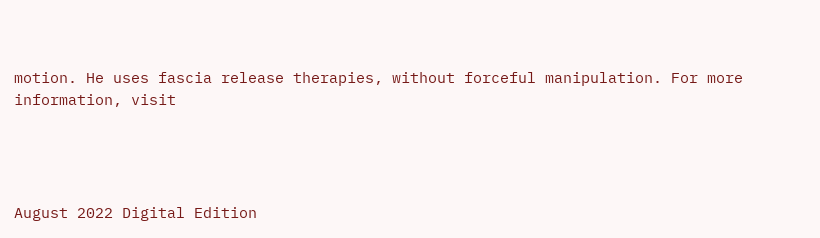motion. He uses fascia release therapies, without forceful manipulation. For more information, visit




August 2022 Digital Edition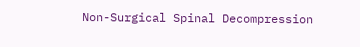Non-Surgical Spinal Decompression